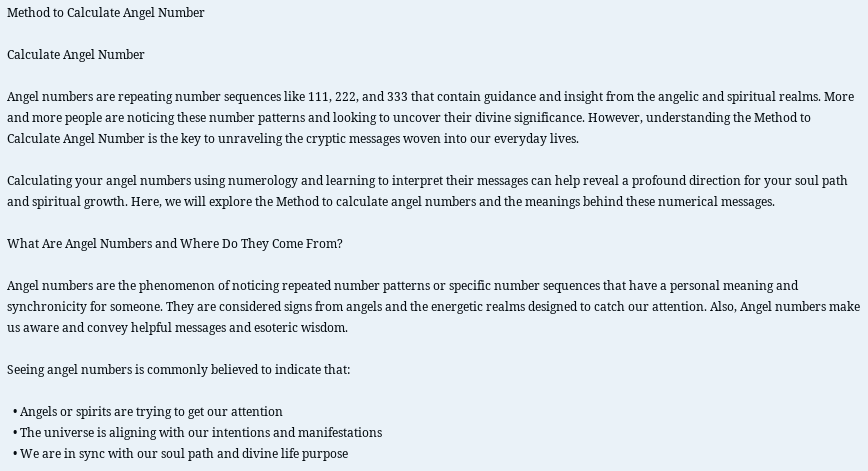Method to Calculate Angel Number

Calculate Angel Number

Angel numbers are repeating number sequences like 111, 222, and 333 that contain guidance and insight from the angelic and spiritual realms. More and more people are noticing these number patterns and looking to uncover their divine significance. However, understanding the Method to Calculate Angel Number is the key to unraveling the cryptic messages woven into our everyday lives.

Calculating your angel numbers using numerology and learning to interpret their messages can help reveal a profound direction for your soul path and spiritual growth. Here, we will explore the Method to calculate angel numbers and the meanings behind these numerical messages.

What Are Angel Numbers and Where Do They Come From?

Angel numbers are the phenomenon of noticing repeated number patterns or specific number sequences that have a personal meaning and synchronicity for someone. They are considered signs from angels and the energetic realms designed to catch our attention. Also, Angel numbers make us aware and convey helpful messages and esoteric wisdom.

Seeing angel numbers is commonly believed to indicate that:

  • Angels or spirits are trying to get our attention
  • The universe is aligning with our intentions and manifestations
  • We are in sync with our soul path and divine life purpose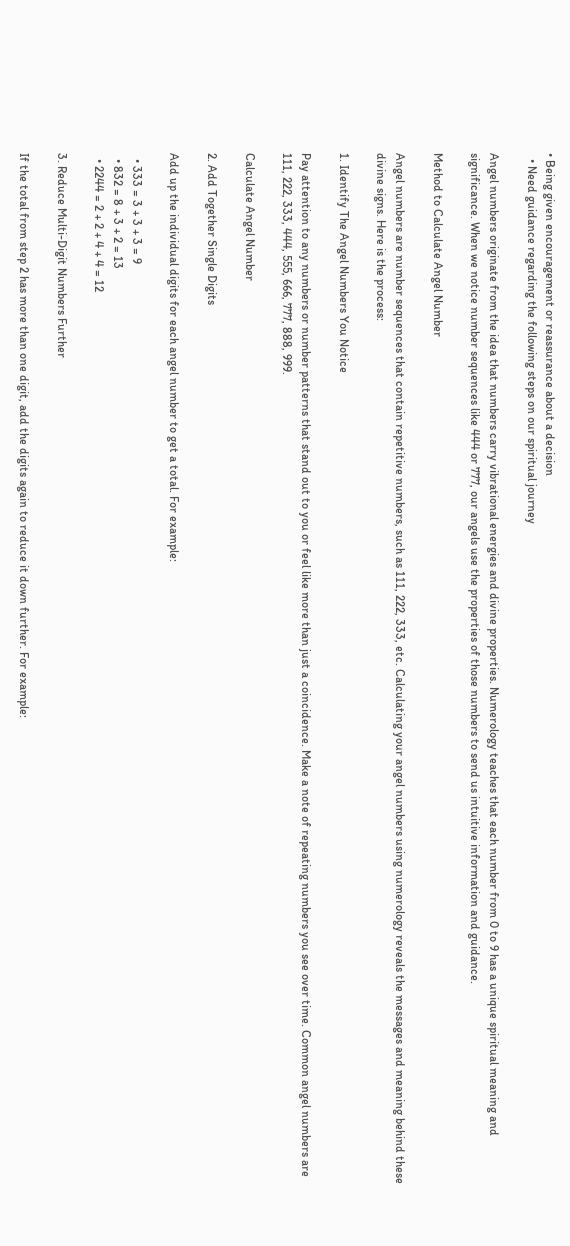• Being given encouragement or reassurance about a decision
  • Need guidance regarding the following steps on our spiritual journey

Angel numbers originate from the idea that numbers carry vibrational energies and divine properties. Numerology teaches that each number from 0 to 9 has a unique spiritual meaning and significance. When we notice number sequences like 444 or 777, our angels use the properties of those numbers to send us intuitive information and guidance.

Method to Calculate Angel Number

Angel numbers are number sequences that contain repetitive numbers, such as 111, 222, 333, etc. Calculating your angel numbers using numerology reveals the messages and meaning behind these divine signs. Here is the process:

1. Identify The Angel Numbers You Notice

Pay attention to any numbers or number patterns that stand out to you or feel like more than just a coincidence. Make a note of repeating numbers you see over time. Common angel numbers are 111, 222, 333, 444, 555, 666, 777, 888, 999.

Calculate Angel Number

2. Add Together Single Digits

Add up the individual digits for each angel number to get a total. For example:

  • 333 = 3 + 3 + 3 = 9
  • 832 = 8 + 3 + 2 = 13
  • 2244 = 2 + 2 + 4 + 4 = 12

3. Reduce Multi-Digit Numbers Further

If the total from step 2 has more than one digit, add the digits again to reduce it down further. For example: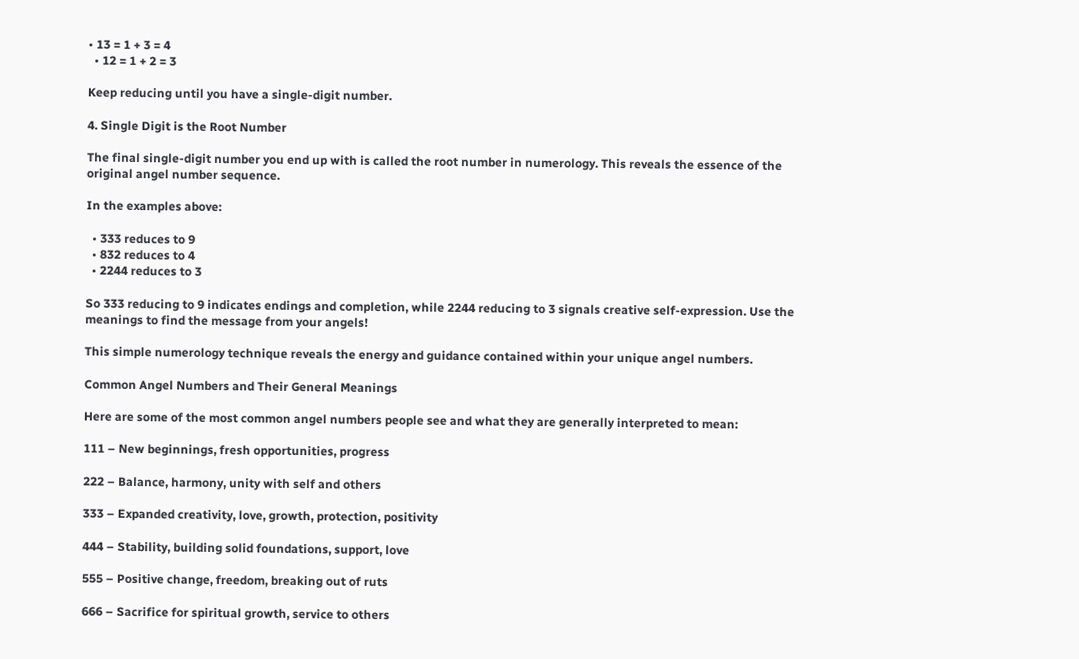• 13 = 1 + 3 = 4
  • 12 = 1 + 2 = 3

Keep reducing until you have a single-digit number.

4. Single Digit is the Root Number

The final single-digit number you end up with is called the root number in numerology. This reveals the essence of the original angel number sequence.

In the examples above:

  • 333 reduces to 9
  • 832 reduces to 4
  • 2244 reduces to 3

So 333 reducing to 9 indicates endings and completion, while 2244 reducing to 3 signals creative self-expression. Use the meanings to find the message from your angels!

This simple numerology technique reveals the energy and guidance contained within your unique angel numbers.

Common Angel Numbers and Their General Meanings

Here are some of the most common angel numbers people see and what they are generally interpreted to mean:

111 – New beginnings, fresh opportunities, progress

222 – Balance, harmony, unity with self and others

333 – Expanded creativity, love, growth, protection, positivity

444 – Stability, building solid foundations, support, love

555 – Positive change, freedom, breaking out of ruts

666 – Sacrifice for spiritual growth, service to others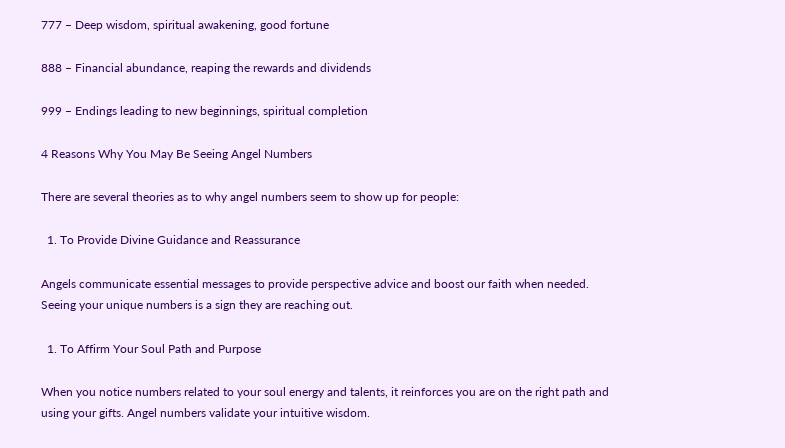777 – Deep wisdom, spiritual awakening, good fortune

888 – Financial abundance, reaping the rewards and dividends

999 – Endings leading to new beginnings, spiritual completion

4 Reasons Why You May Be Seeing Angel Numbers

There are several theories as to why angel numbers seem to show up for people:

  1. To Provide Divine Guidance and Reassurance

Angels communicate essential messages to provide perspective advice and boost our faith when needed. Seeing your unique numbers is a sign they are reaching out.

  1. To Affirm Your Soul Path and Purpose

When you notice numbers related to your soul energy and talents, it reinforces you are on the right path and using your gifts. Angel numbers validate your intuitive wisdom.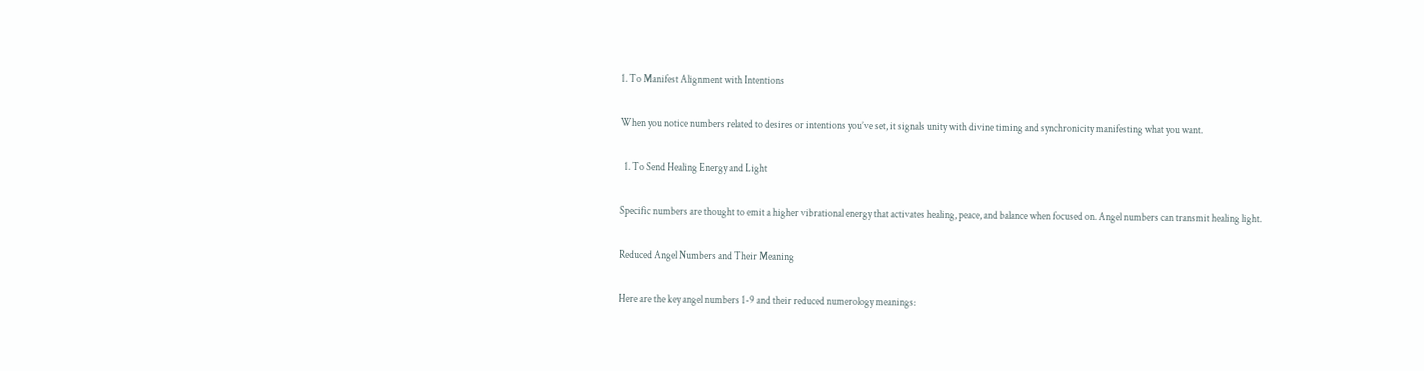1. To Manifest Alignment with Intentions

When you notice numbers related to desires or intentions you’ve set, it signals unity with divine timing and synchronicity manifesting what you want.

  1. To Send Healing Energy and Light

Specific numbers are thought to emit a higher vibrational energy that activates healing, peace, and balance when focused on. Angel numbers can transmit healing light.

Reduced Angel Numbers and Their Meaning

Here are the key angel numbers 1-9 and their reduced numerology meanings: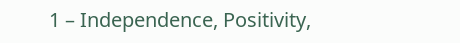1 – Independence, Positivity,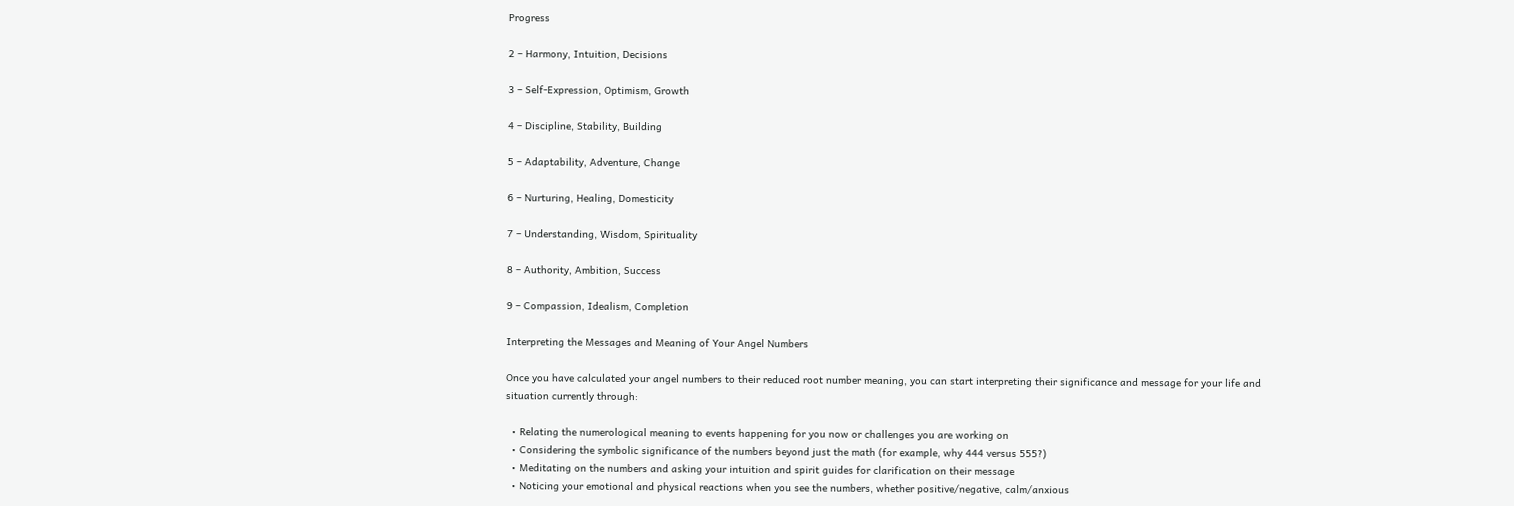Progress

2 – Harmony, Intuition, Decisions

3 – Self-Expression, Optimism, Growth

4 – Discipline, Stability, Building

5 – Adaptability, Adventure, Change

6 – Nurturing, Healing, Domesticity

7 – Understanding, Wisdom, Spirituality

8 – Authority, Ambition, Success

9 – Compassion, Idealism, Completion

Interpreting the Messages and Meaning of Your Angel Numbers

Once you have calculated your angel numbers to their reduced root number meaning, you can start interpreting their significance and message for your life and situation currently through:

  • Relating the numerological meaning to events happening for you now or challenges you are working on
  • Considering the symbolic significance of the numbers beyond just the math (for example, why 444 versus 555?)
  • Meditating on the numbers and asking your intuition and spirit guides for clarification on their message
  • Noticing your emotional and physical reactions when you see the numbers, whether positive/negative, calm/anxious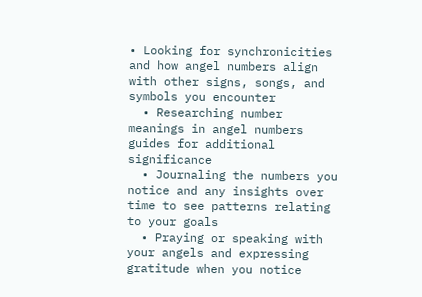• Looking for synchronicities and how angel numbers align with other signs, songs, and symbols you encounter
  • Researching number meanings in angel numbers guides for additional significance
  • Journaling the numbers you notice and any insights over time to see patterns relating to your goals
  • Praying or speaking with your angels and expressing gratitude when you notice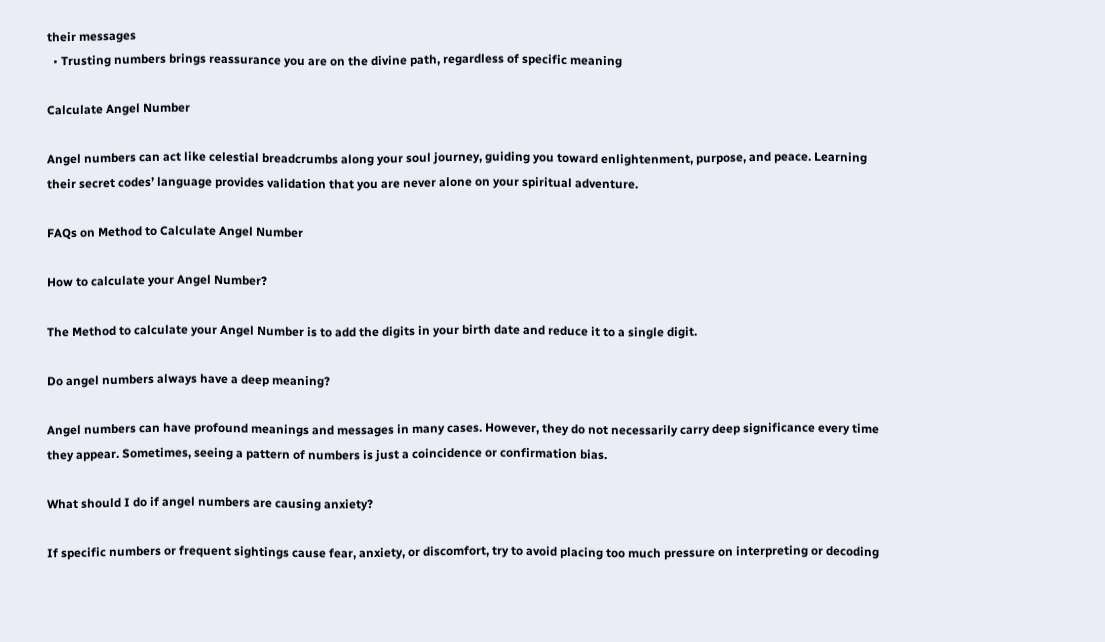their messages
  • Trusting numbers brings reassurance you are on the divine path, regardless of specific meaning

Calculate Angel Number

Angel numbers can act like celestial breadcrumbs along your soul journey, guiding you toward enlightenment, purpose, and peace. Learning their secret codes’ language provides validation that you are never alone on your spiritual adventure.

FAQs on Method to Calculate Angel Number

How to calculate your Angel Number?

The Method to calculate your Angel Number is to add the digits in your birth date and reduce it to a single digit.

Do angel numbers always have a deep meaning?

Angel numbers can have profound meanings and messages in many cases. However, they do not necessarily carry deep significance every time they appear. Sometimes, seeing a pattern of numbers is just a coincidence or confirmation bias.

What should I do if angel numbers are causing anxiety?

If specific numbers or frequent sightings cause fear, anxiety, or discomfort, try to avoid placing too much pressure on interpreting or decoding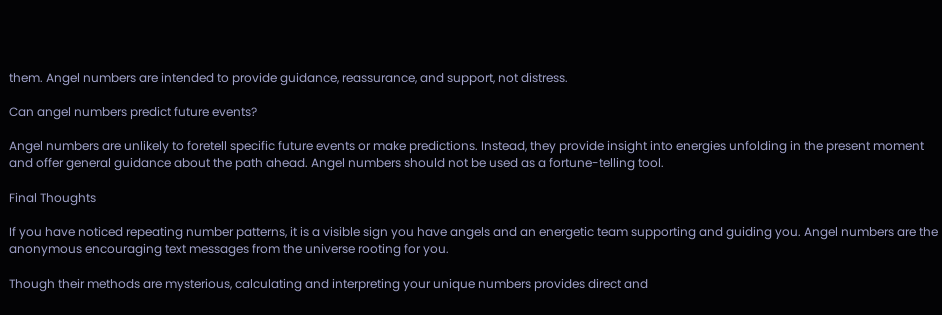them. Angel numbers are intended to provide guidance, reassurance, and support, not distress.

Can angel numbers predict future events?

Angel numbers are unlikely to foretell specific future events or make predictions. Instead, they provide insight into energies unfolding in the present moment and offer general guidance about the path ahead. Angel numbers should not be used as a fortune-telling tool.

Final Thoughts

If you have noticed repeating number patterns, it is a visible sign you have angels and an energetic team supporting and guiding you. Angel numbers are the anonymous encouraging text messages from the universe rooting for you.

Though their methods are mysterious, calculating and interpreting your unique numbers provides direct and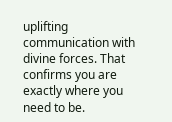uplifting communication with divine forces. That confirms you are exactly where you need to be.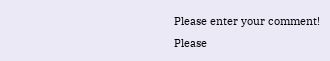Please enter your comment!
Please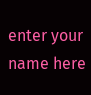enter your name here